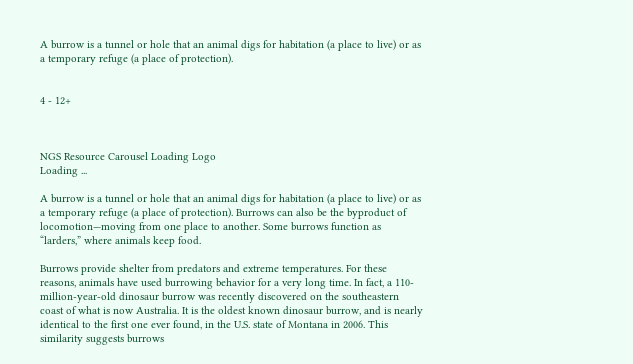A burrow is a tunnel or hole that an animal digs for habitation (a place to live) or as a temporary refuge (a place of protection).


4 - 12+



NGS Resource Carousel Loading Logo
Loading ...

A burrow is a tunnel or hole that an animal digs for habitation (a place to live) or as a temporary refuge (a place of protection). Burrows can also be the byproduct of locomotion—moving from one place to another. Some burrows function as “larders,” where animals keep food.

Burrows provide shelter from predators and extreme temperatures. For these reasons, animals have used burrowing behavior for a very long time. In fact, a 110-million-year-old dinosaur burrow was recently discovered on the southeastern coast of what is now Australia. It is the oldest known dinosaur burrow, and is nearly identical to the first one ever found, in the U.S. state of Montana in 2006. This similarity suggests burrows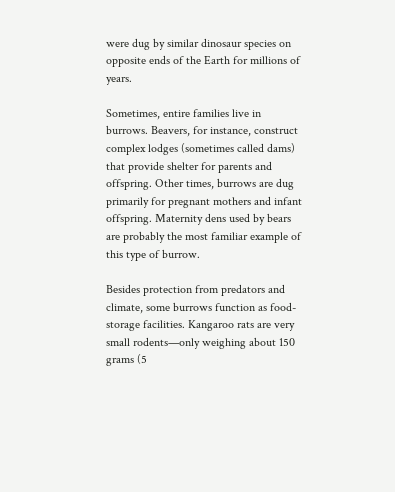were dug by similar dinosaur species on opposite ends of the Earth for millions of years.

Sometimes, entire families live in burrows. Beavers, for instance, construct complex lodges (sometimes called dams) that provide shelter for parents and offspring. Other times, burrows are dug primarily for pregnant mothers and infant offspring. Maternity dens used by bears are probably the most familiar example of this type of burrow.

Besides protection from predators and climate, some burrows function as food-storage facilities. Kangaroo rats are very small rodents—only weighing about 150 grams (5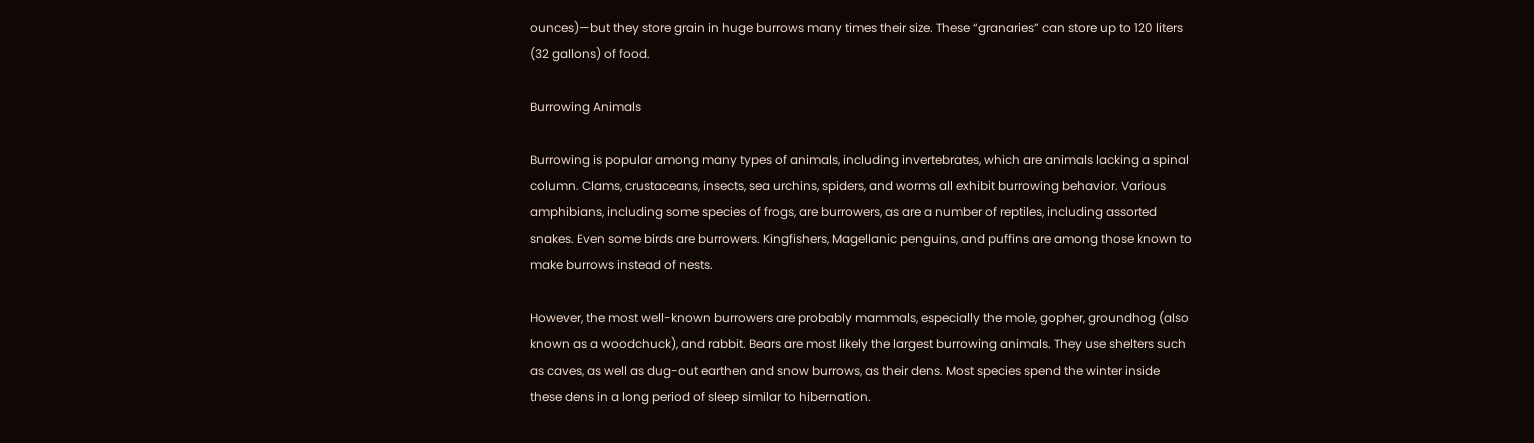ounces)—but they store grain in huge burrows many times their size. These “granaries” can store up to 120 liters (32 gallons) of food.

Burrowing Animals

Burrowing is popular among many types of animals, including invertebrates, which are animals lacking a spinal column. Clams, crustaceans, insects, sea urchins, spiders, and worms all exhibit burrowing behavior. Various amphibians, including some species of frogs, are burrowers, as are a number of reptiles, including assorted snakes. Even some birds are burrowers. Kingfishers, Magellanic penguins, and puffins are among those known to make burrows instead of nests.

However, the most well-known burrowers are probably mammals, especially the mole, gopher, groundhog (also known as a woodchuck), and rabbit. Bears are most likely the largest burrowing animals. They use shelters such as caves, as well as dug-out earthen and snow burrows, as their dens. Most species spend the winter inside these dens in a long period of sleep similar to hibernation.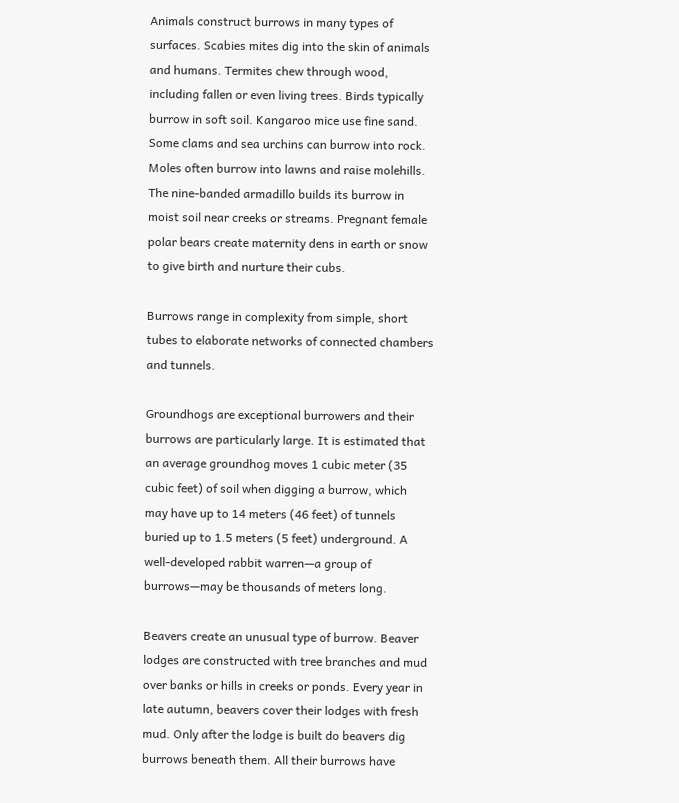Animals construct burrows in many types of surfaces. Scabies mites dig into the skin of animals and humans. Termites chew through wood, including fallen or even living trees. Birds typically burrow in soft soil. Kangaroo mice use fine sand. Some clams and sea urchins can burrow into rock. Moles often burrow into lawns and raise molehills. The nine-banded armadillo builds its burrow in moist soil near creeks or streams. Pregnant female polar bears create maternity dens in earth or snow to give birth and nurture their cubs.

Burrows range in complexity from simple, short tubes to elaborate networks of connected chambers and tunnels.

Groundhogs are exceptional burrowers and their burrows are particularly large. It is estimated that an average groundhog moves 1 cubic meter (35 cubic feet) of soil when digging a burrow, which may have up to 14 meters (46 feet) of tunnels buried up to 1.5 meters (5 feet) underground. A well-developed rabbit warren—a group of burrows—may be thousands of meters long.

Beavers create an unusual type of burrow. Beaver lodges are constructed with tree branches and mud over banks or hills in creeks or ponds. Every year in late autumn, beavers cover their lodges with fresh mud. Only after the lodge is built do beavers dig burrows beneath them. All their burrows have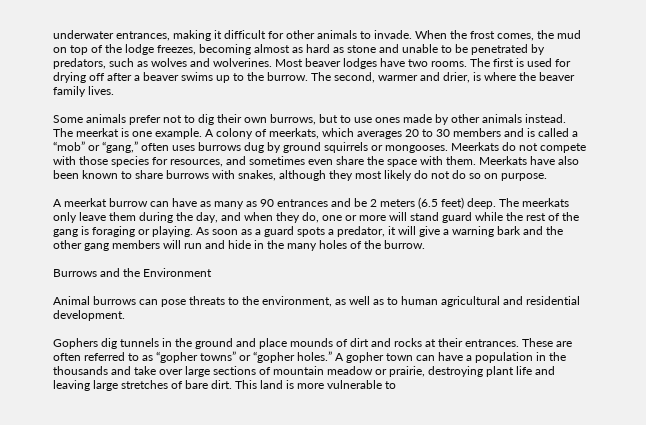underwater entrances, making it difficult for other animals to invade. When the frost comes, the mud on top of the lodge freezes, becoming almost as hard as stone and unable to be penetrated by predators, such as wolves and wolverines. Most beaver lodges have two rooms. The first is used for drying off after a beaver swims up to the burrow. The second, warmer and drier, is where the beaver family lives.

Some animals prefer not to dig their own burrows, but to use ones made by other animals instead. The meerkat is one example. A colony of meerkats, which averages 20 to 30 members and is called a “mob” or “gang,” often uses burrows dug by ground squirrels or mongooses. Meerkats do not compete with those species for resources, and sometimes even share the space with them. Meerkats have also been known to share burrows with snakes, although they most likely do not do so on purpose.

A meerkat burrow can have as many as 90 entrances and be 2 meters (6.5 feet) deep. The meerkats only leave them during the day, and when they do, one or more will stand guard while the rest of the gang is foraging or playing. As soon as a guard spots a predator, it will give a warning bark and the other gang members will run and hide in the many holes of the burrow.

Burrows and the Environment

Animal burrows can pose threats to the environment, as well as to human agricultural and residential development.

Gophers dig tunnels in the ground and place mounds of dirt and rocks at their entrances. These are often referred to as “gopher towns” or “gopher holes.” A gopher town can have a population in the thousands and take over large sections of mountain meadow or prairie, destroying plant life and leaving large stretches of bare dirt. This land is more vulnerable to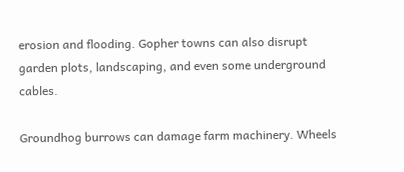erosion and flooding. Gopher towns can also disrupt garden plots, landscaping, and even some underground cables.

Groundhog burrows can damage farm machinery. Wheels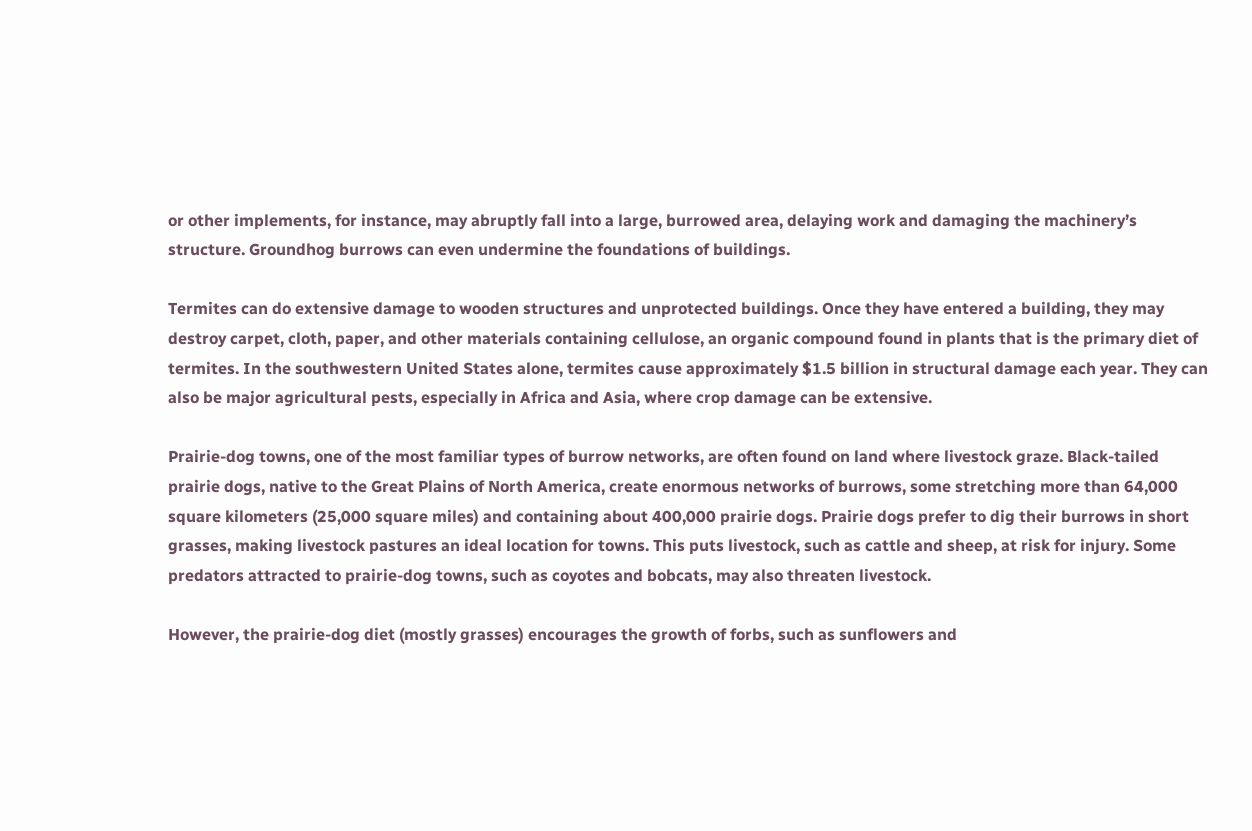or other implements, for instance, may abruptly fall into a large, burrowed area, delaying work and damaging the machinery’s structure. Groundhog burrows can even undermine the foundations of buildings.

Termites can do extensive damage to wooden structures and unprotected buildings. Once they have entered a building, they may destroy carpet, cloth, paper, and other materials containing cellulose, an organic compound found in plants that is the primary diet of termites. In the southwestern United States alone, termites cause approximately $1.5 billion in structural damage each year. They can also be major agricultural pests, especially in Africa and Asia, where crop damage can be extensive.

Prairie-dog towns, one of the most familiar types of burrow networks, are often found on land where livestock graze. Black-tailed prairie dogs, native to the Great Plains of North America, create enormous networks of burrows, some stretching more than 64,000 square kilometers (25,000 square miles) and containing about 400,000 prairie dogs. Prairie dogs prefer to dig their burrows in short grasses, making livestock pastures an ideal location for towns. This puts livestock, such as cattle and sheep, at risk for injury. Some predators attracted to prairie-dog towns, such as coyotes and bobcats, may also threaten livestock.

However, the prairie-dog diet (mostly grasses) encourages the growth of forbs, such as sunflowers and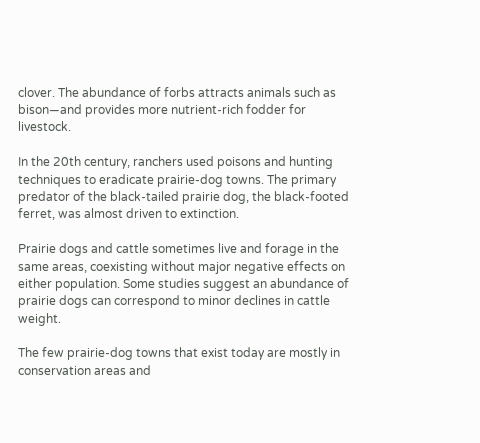clover. The abundance of forbs attracts animals such as bison—and provides more nutrient-rich fodder for livestock.

In the 20th century, ranchers used poisons and hunting techniques to eradicate prairie-dog towns. The primary predator of the black-tailed prairie dog, the black-footed ferret, was almost driven to extinction.

Prairie dogs and cattle sometimes live and forage in the same areas, coexisting without major negative effects on either population. Some studies suggest an abundance of prairie dogs can correspond to minor declines in cattle weight.

The few prairie-dog towns that exist today are mostly in conservation areas and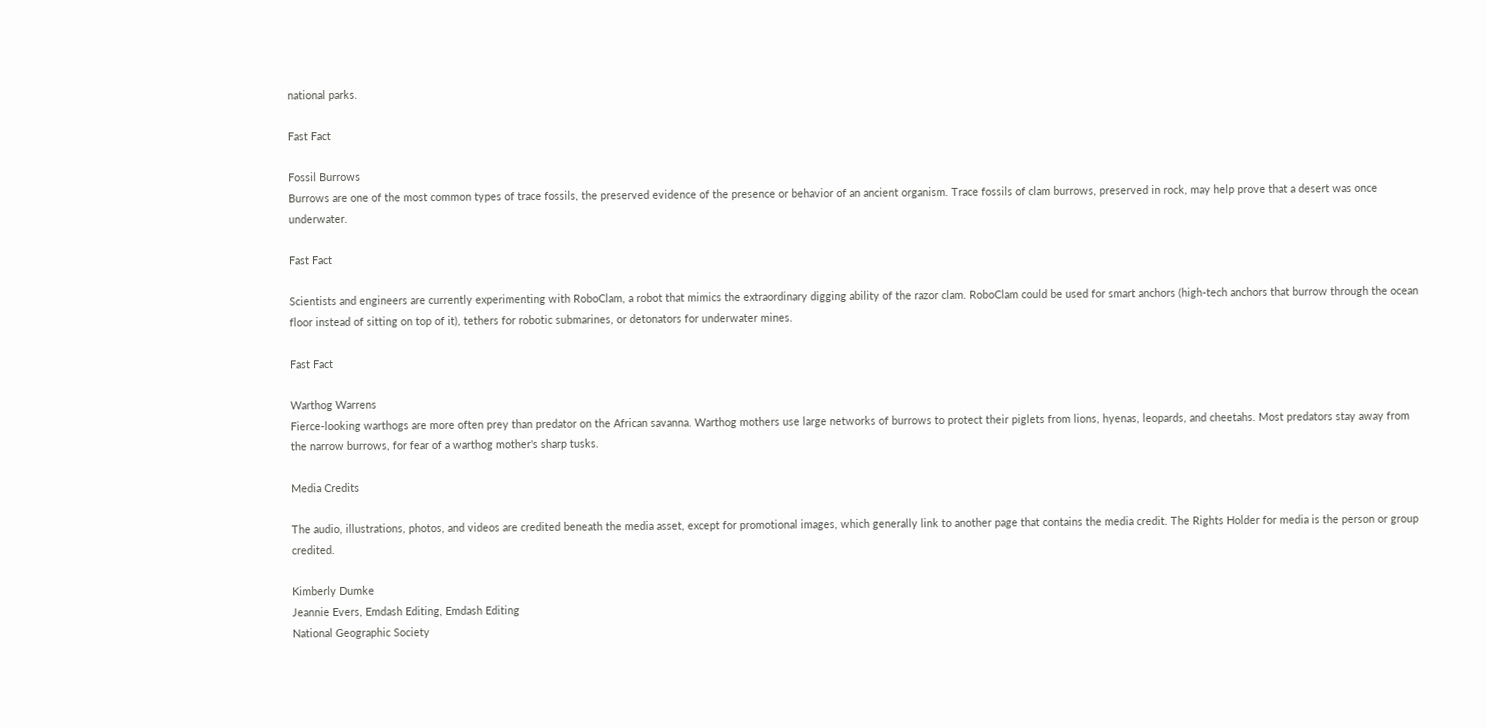national parks.

Fast Fact

Fossil Burrows
Burrows are one of the most common types of trace fossils, the preserved evidence of the presence or behavior of an ancient organism. Trace fossils of clam burrows, preserved in rock, may help prove that a desert was once underwater.

Fast Fact

Scientists and engineers are currently experimenting with RoboClam, a robot that mimics the extraordinary digging ability of the razor clam. RoboClam could be used for smart anchors (high-tech anchors that burrow through the ocean floor instead of sitting on top of it), tethers for robotic submarines, or detonators for underwater mines.

Fast Fact

Warthog Warrens
Fierce-looking warthogs are more often prey than predator on the African savanna. Warthog mothers use large networks of burrows to protect their piglets from lions, hyenas, leopards, and cheetahs. Most predators stay away from the narrow burrows, for fear of a warthog mother's sharp tusks.

Media Credits

The audio, illustrations, photos, and videos are credited beneath the media asset, except for promotional images, which generally link to another page that contains the media credit. The Rights Holder for media is the person or group credited.

Kimberly Dumke
Jeannie Evers, Emdash Editing, Emdash Editing
National Geographic Society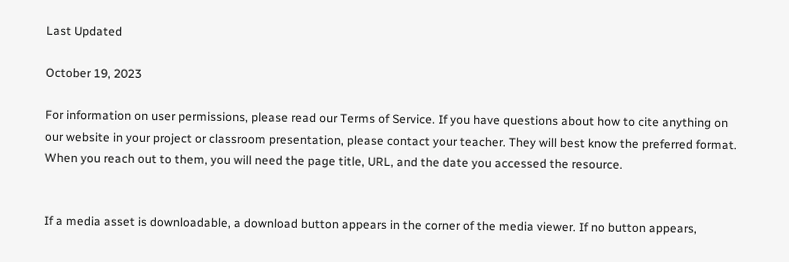Last Updated

October 19, 2023

For information on user permissions, please read our Terms of Service. If you have questions about how to cite anything on our website in your project or classroom presentation, please contact your teacher. They will best know the preferred format. When you reach out to them, you will need the page title, URL, and the date you accessed the resource.


If a media asset is downloadable, a download button appears in the corner of the media viewer. If no button appears,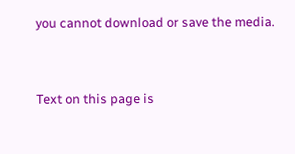you cannot download or save the media.


Text on this page is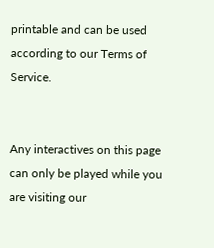printable and can be used according to our Terms of Service.


Any interactives on this page can only be played while you are visiting our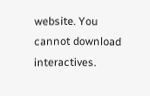website. You cannot download interactives.